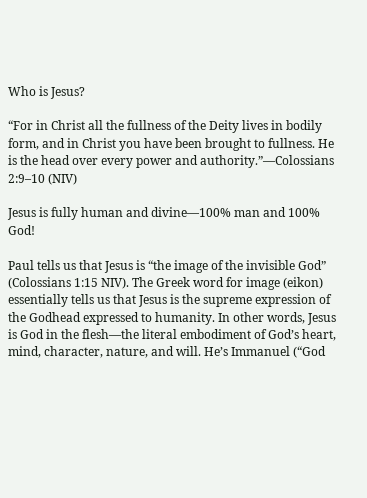Who is Jesus?

“For in Christ all the fullness of the Deity lives in bodily form, and in Christ you have been brought to fullness. He is the head over every power and authority.”—Colossians 2:9–10 (NIV)

Jesus is fully human and divine—100% man and 100% God!

Paul tells us that Jesus is “the image of the invisible God” (Colossians 1:15 NIV). The Greek word for image (eikon) essentially tells us that Jesus is the supreme expression of the Godhead expressed to humanity. In other words, Jesus is God in the flesh—the literal embodiment of God’s heart, mind, character, nature, and will. He’s Immanuel (“God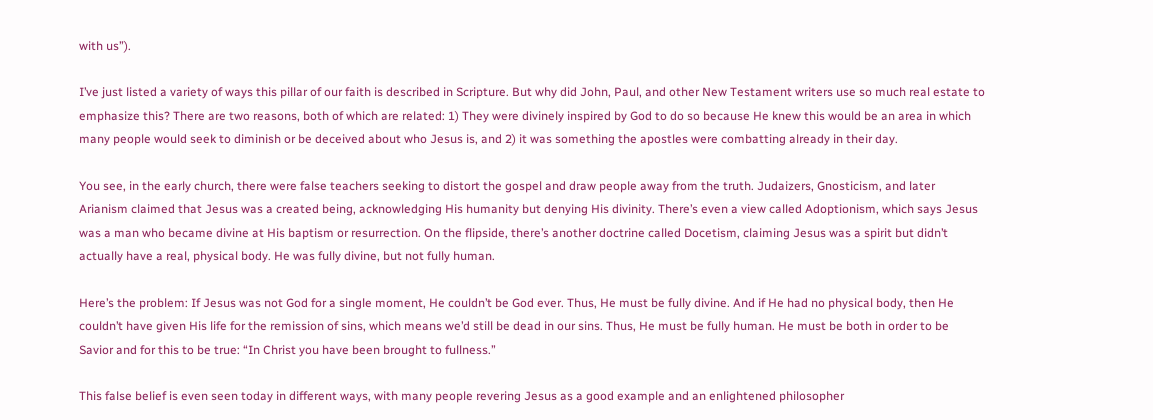with us”).

I’ve just listed a variety of ways this pillar of our faith is described in Scripture. But why did John, Paul, and other New Testament writers use so much real estate to emphasize this? There are two reasons, both of which are related: 1) They were divinely inspired by God to do so because He knew this would be an area in which many people would seek to diminish or be deceived about who Jesus is, and 2) it was something the apostles were combatting already in their day.

You see, in the early church, there were false teachers seeking to distort the gospel and draw people away from the truth. Judaizers, Gnosticism, and later Arianism claimed that Jesus was a created being, acknowledging His humanity but denying His divinity. There’s even a view called Adoptionism, which says Jesus was a man who became divine at His baptism or resurrection. On the flipside, there’s another doctrine called Docetism, claiming Jesus was a spirit but didn’t actually have a real, physical body. He was fully divine, but not fully human.

Here’s the problem: If Jesus was not God for a single moment, He couldn’t be God ever. Thus, He must be fully divine. And if He had no physical body, then He couldn’t have given His life for the remission of sins, which means we’d still be dead in our sins. Thus, He must be fully human. He must be both in order to be Savior and for this to be true: “In Christ you have been brought to fullness.”

This false belief is even seen today in different ways, with many people revering Jesus as a good example and an enlightened philosopher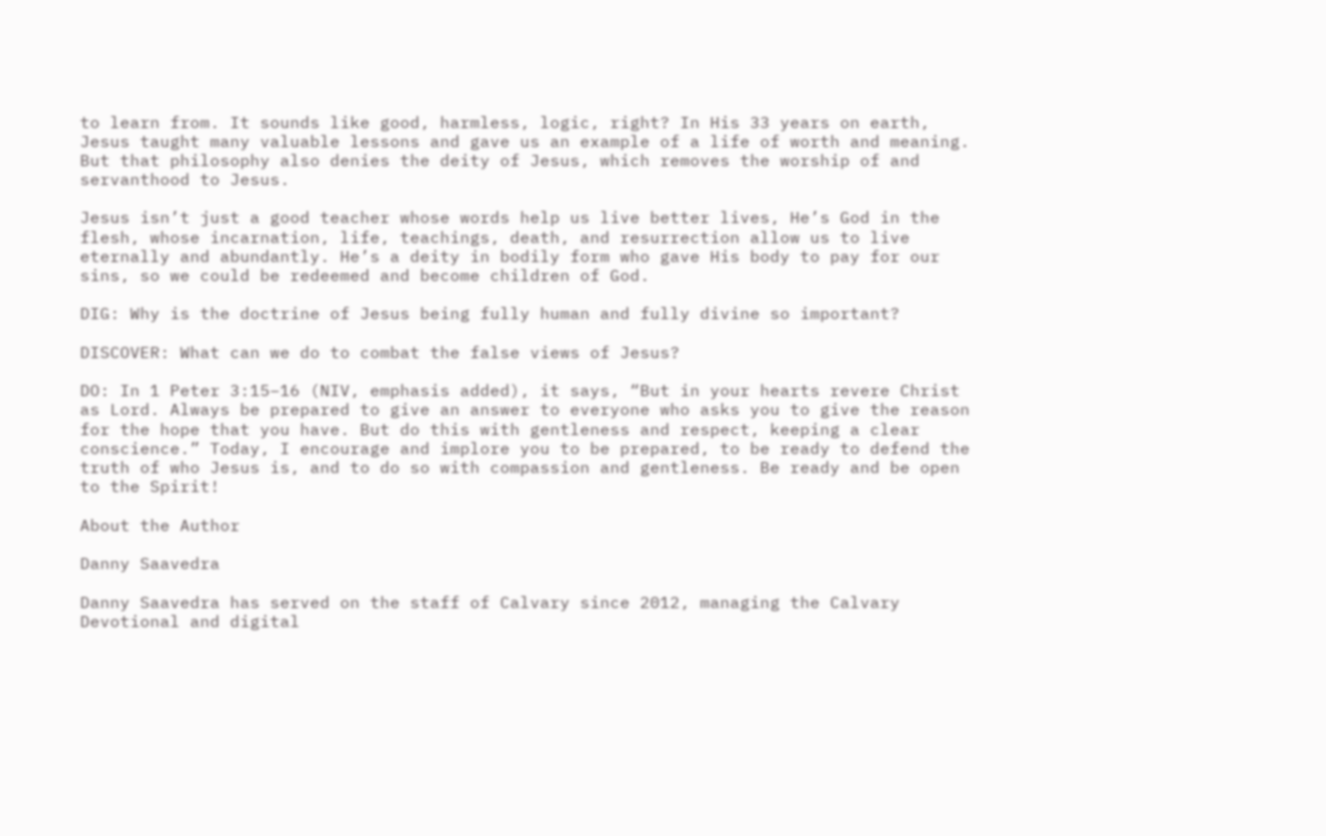to learn from. It sounds like good, harmless, logic, right? In His 33 years on earth, Jesus taught many valuable lessons and gave us an example of a life of worth and meaning. But that philosophy also denies the deity of Jesus, which removes the worship of and servanthood to Jesus.

Jesus isn’t just a good teacher whose words help us live better lives, He’s God in the flesh, whose incarnation, life, teachings, death, and resurrection allow us to live eternally and abundantly. He’s a deity in bodily form who gave His body to pay for our sins, so we could be redeemed and become children of God.

DIG: Why is the doctrine of Jesus being fully human and fully divine so important?

DISCOVER: What can we do to combat the false views of Jesus?

DO: In 1 Peter 3:15–16 (NIV, emphasis added), it says, “But in your hearts revere Christ as Lord. Always be prepared to give an answer to everyone who asks you to give the reason for the hope that you have. But do this with gentleness and respect, keeping a clear conscience.” Today, I encourage and implore you to be prepared, to be ready to defend the truth of who Jesus is, and to do so with compassion and gentleness. Be ready and be open to the Spirit!

About the Author

Danny Saavedra

Danny Saavedra has served on the staff of Calvary since 2012, managing the Calvary Devotional and digital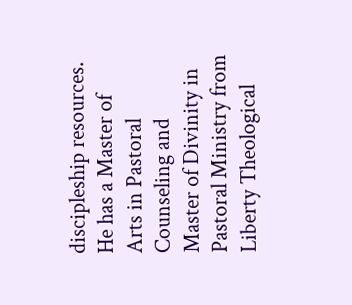discipleship resources. He has a Master of Arts in Pastoral Counseling and Master of Divinity in Pastoral Ministry from Liberty Theological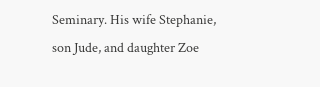Seminary. His wife Stephanie, son Jude, and daughter Zoe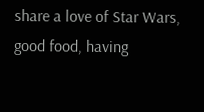share a love of Star Wars, good food, having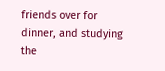friends over for dinner, and studying the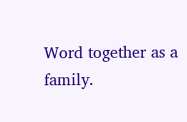Word together as a family.